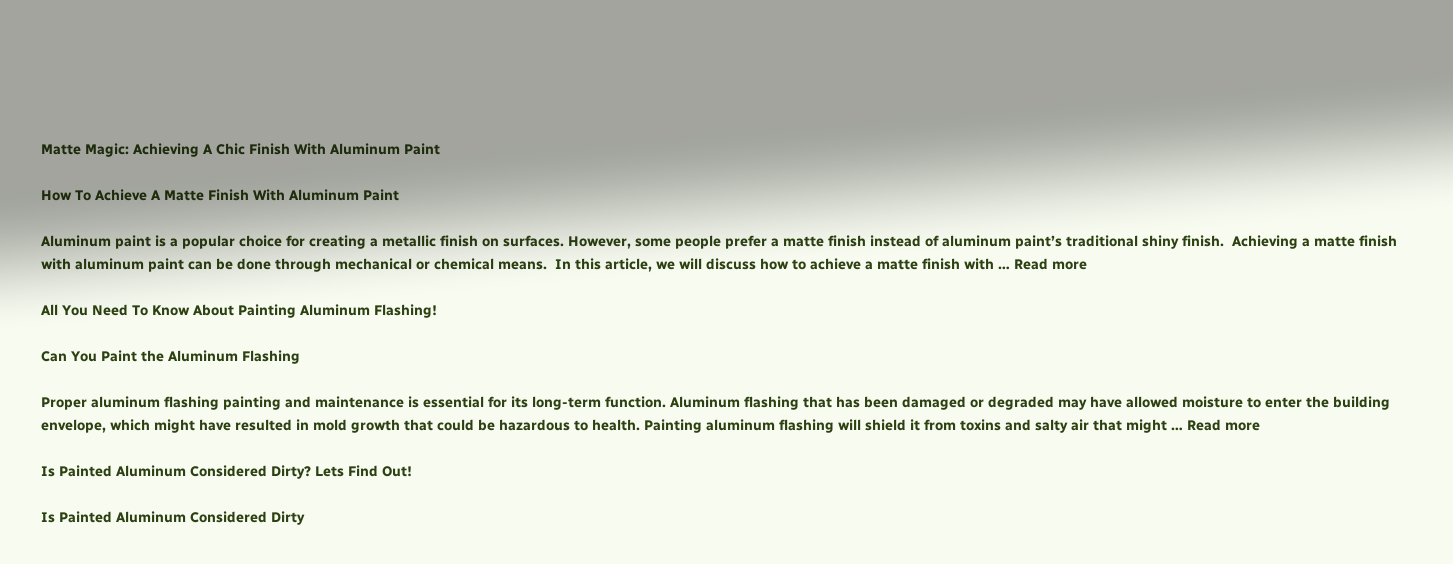Matte Magic: Achieving A Chic Finish With Aluminum Paint

How To Achieve A Matte Finish With Aluminum Paint

Aluminum paint is a popular choice for creating a metallic finish on surfaces. However, some people prefer a matte finish instead of aluminum paint’s traditional shiny finish.  Achieving a matte finish with aluminum paint can be done through mechanical or chemical means.  In this article, we will discuss how to achieve a matte finish with … Read more

All You Need To Know About Painting Aluminum Flashing!

Can You Paint the Aluminum Flashing

Proper aluminum flashing painting and maintenance is essential for its long-term function. Aluminum flashing that has been damaged or degraded may have allowed moisture to enter the building envelope, which might have resulted in mold growth that could be hazardous to health. Painting aluminum flashing will shield it from toxins and salty air that might … Read more

Is Painted Aluminum Considered Dirty? Lets Find Out!

Is Painted Aluminum Considered Dirty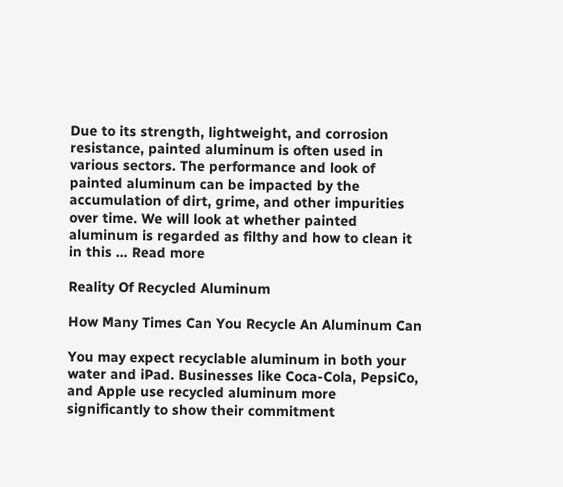Due to its strength, lightweight, and corrosion resistance, painted aluminum is often used in various sectors. The performance and look of painted aluminum can be impacted by the accumulation of dirt, grime, and other impurities over time. We will look at whether painted aluminum is regarded as filthy and how to clean it in this … Read more

Reality Of Recycled Aluminum

How Many Times Can You Recycle An Aluminum Can

You may expect recyclable aluminum in both your water and iPad. Businesses like Coca-Cola, PepsiCo, and Apple use recycled aluminum more significantly to show their commitment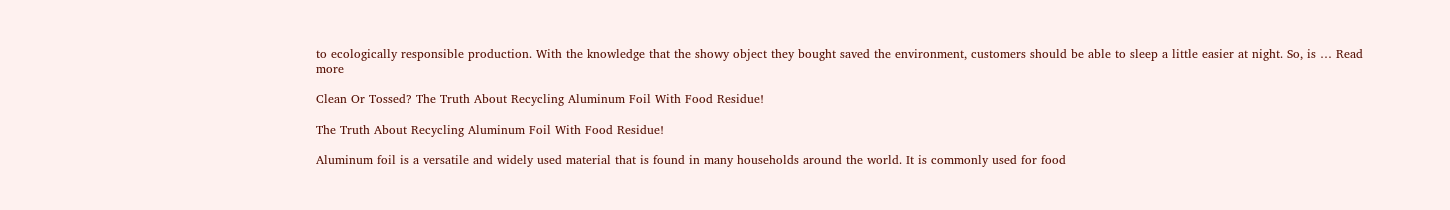to ecologically responsible production. With the knowledge that the showy object they bought saved the environment, customers should be able to sleep a little easier at night. So, is … Read more

Clean Or Tossed? The Truth About Recycling Aluminum Foil With Food Residue!

The Truth About Recycling Aluminum Foil With Food Residue!

Aluminum foil is a versatile and widely used material that is found in many households around the world. It is commonly used for food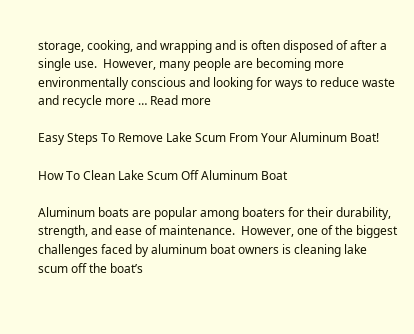storage, cooking, and wrapping and is often disposed of after a single use.  However, many people are becoming more environmentally conscious and looking for ways to reduce waste and recycle more … Read more

Easy Steps To Remove Lake Scum From Your Aluminum Boat!

How To Clean Lake Scum Off Aluminum Boat

Aluminum boats are popular among boaters for their durability, strength, and ease of maintenance.  However, one of the biggest challenges faced by aluminum boat owners is cleaning lake scum off the boat’s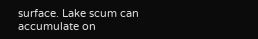surface. Lake scum can accumulate on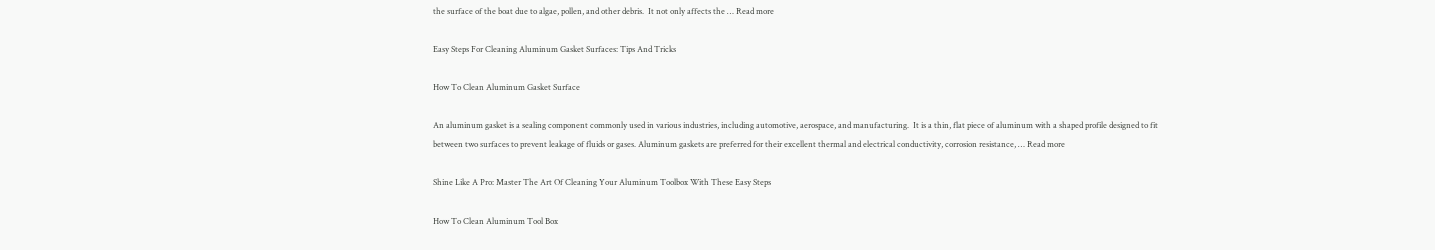the surface of the boat due to algae, pollen, and other debris.  It not only affects the … Read more

Easy Steps For Cleaning Aluminum Gasket Surfaces: Tips And Tricks

How To Clean Aluminum Gasket Surface

An aluminum gasket is a sealing component commonly used in various industries, including automotive, aerospace, and manufacturing.  It is a thin, flat piece of aluminum with a shaped profile designed to fit between two surfaces to prevent leakage of fluids or gases. Aluminum gaskets are preferred for their excellent thermal and electrical conductivity, corrosion resistance, … Read more

Shine Like A Pro: Master The Art Of Cleaning Your Aluminum Toolbox With These Easy Steps

How To Clean Aluminum Tool Box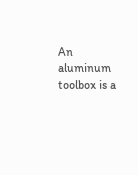An aluminum toolbox is a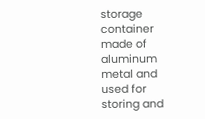storage container made of aluminum metal and used for storing and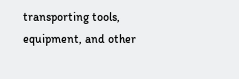transporting tools, equipment, and other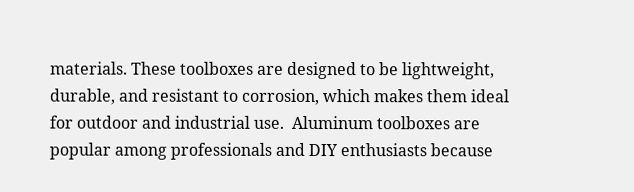materials. These toolboxes are designed to be lightweight, durable, and resistant to corrosion, which makes them ideal for outdoor and industrial use.  Aluminum toolboxes are popular among professionals and DIY enthusiasts because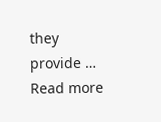they provide … Read more